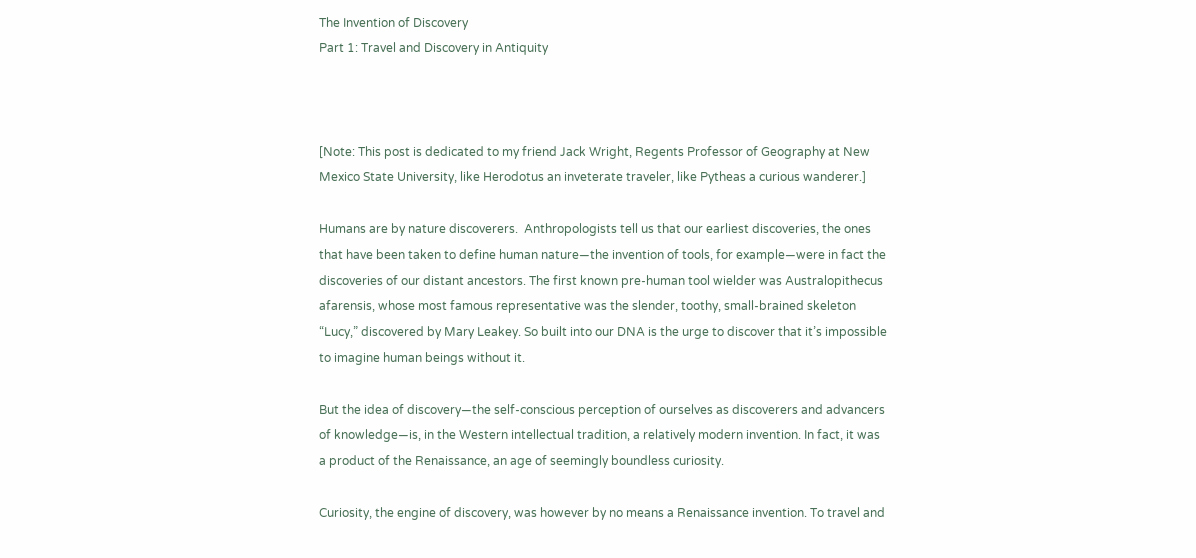The Invention of Discovery
Part 1: Travel and Discovery in Antiquity



[Note: This post is dedicated to my friend Jack Wright, Regents Professor of Geography at New Mexico State University, like Herodotus an inveterate traveler, like Pytheas a curious wanderer.]

Humans are by nature discoverers.  Anthropologists tell us that our earliest discoveries, the ones that have been taken to define human nature—the invention of tools, for example—were in fact the discoveries of our distant ancestors. The first known pre-human tool wielder was Australopithecus afarensis, whose most famous representative was the slender, toothy, small-brained skeleton “Lucy,” discovered by Mary Leakey. So built into our DNA is the urge to discover that it’s impossible to imagine human beings without it.

But the idea of discovery—the self-conscious perception of ourselves as discoverers and advancers of knowledge—is, in the Western intellectual tradition, a relatively modern invention. In fact, it was a product of the Renaissance, an age of seemingly boundless curiosity.

Curiosity, the engine of discovery, was however by no means a Renaissance invention. To travel and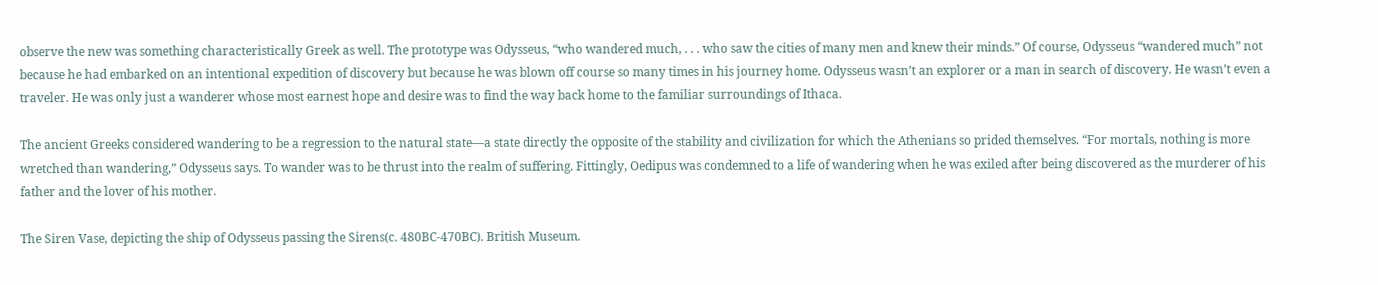observe the new was something characteristically Greek as well. The prototype was Odysseus, “who wandered much, . . . who saw the cities of many men and knew their minds.” Of course, Odysseus “wandered much” not because he had embarked on an intentional expedition of discovery but because he was blown off course so many times in his journey home. Odysseus wasn’t an explorer or a man in search of discovery. He wasn’t even a traveler. He was only just a wanderer whose most earnest hope and desire was to find the way back home to the familiar surroundings of Ithaca.

The ancient Greeks considered wandering to be a regression to the natural state—a state directly the opposite of the stability and civilization for which the Athenians so prided themselves. “For mortals, nothing is more wretched than wandering,” Odysseus says. To wander was to be thrust into the realm of suffering. Fittingly, Oedipus was condemned to a life of wandering when he was exiled after being discovered as the murderer of his father and the lover of his mother.

The Siren Vase, depicting the ship of Odysseus passing the Sirens(c. 480BC-470BC). British Museum.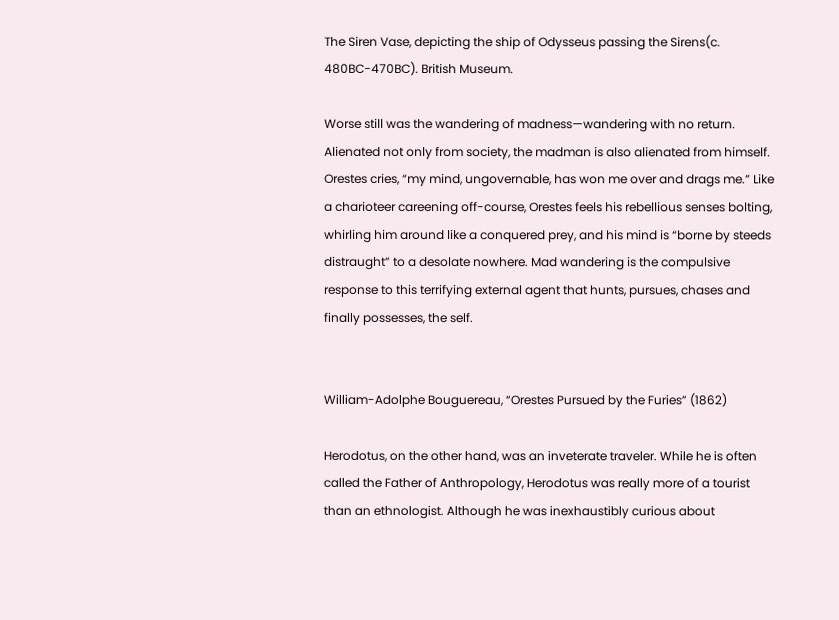The Siren Vase, depicting the ship of Odysseus passing the Sirens(c. 480BC-470BC). British Museum.

Worse still was the wandering of madness—wandering with no return. Alienated not only from society, the madman is also alienated from himself. Orestes cries, “my mind, ungovernable, has won me over and drags me.” Like a charioteer careening off-course, Orestes feels his rebellious senses bolting, whirling him around like a conquered prey, and his mind is “borne by steeds distraught” to a desolate nowhere. Mad wandering is the compulsive response to this terrifying external agent that hunts, pursues, chases and finally possesses, the self.


William-Adolphe Bouguereau, “Orestes Pursued by the Furies” (1862)

Herodotus, on the other hand, was an inveterate traveler. While he is often called the Father of Anthropology, Herodotus was really more of a tourist than an ethnologist. Although he was inexhaustibly curious about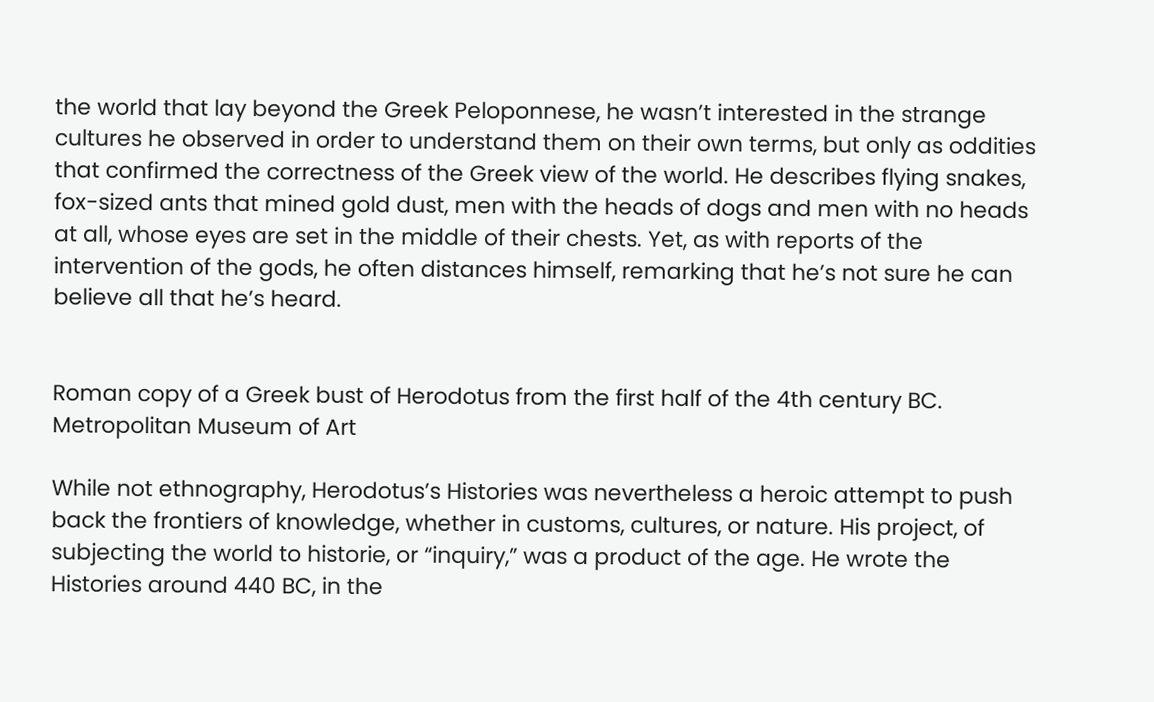the world that lay beyond the Greek Peloponnese, he wasn’t interested in the strange cultures he observed in order to understand them on their own terms, but only as oddities that confirmed the correctness of the Greek view of the world. He describes flying snakes, fox-sized ants that mined gold dust, men with the heads of dogs and men with no heads at all, whose eyes are set in the middle of their chests. Yet, as with reports of the intervention of the gods, he often distances himself, remarking that he’s not sure he can believe all that he’s heard.


Roman copy of a Greek bust of Herodotus from the first half of the 4th century BC. Metropolitan Museum of Art

While not ethnography, Herodotus’s Histories was nevertheless a heroic attempt to push back the frontiers of knowledge, whether in customs, cultures, or nature. His project, of subjecting the world to historie, or “inquiry,” was a product of the age. He wrote the Histories around 440 BC, in the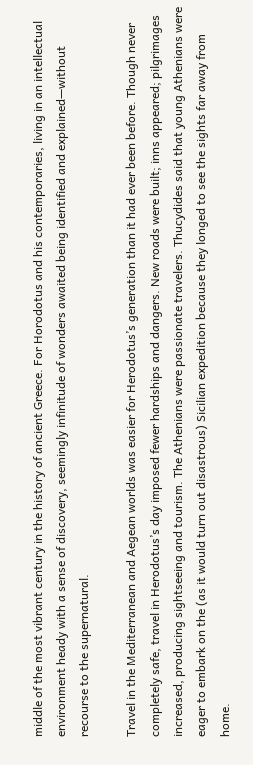middle of the most vibrant century in the history of ancient Greece. For Horodotus and his contemporaries, living in an intellectual environment heady with a sense of discovery, seemingly infinitude of wonders awaited being identified and explained—without recourse to the supernatural.

Travel in the Mediterranean and Aegean worlds was easier for Herodotus’s generation than it had ever been before. Though never completely safe, travel in Herodotus’s day imposed fewer hardships and dangers. New roads were built; inns appeared; pilgrimages increased, producing sightseeing and tourism. The Athenians were passionate travelers. Thucydides said that young Athenians were eager to embark on the (as it would turn out disastrous) Sicilian expedition because they longed to see the sights far away from home.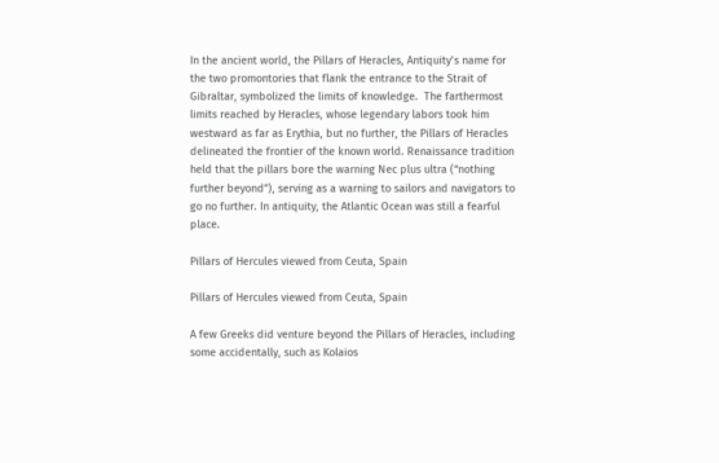In the ancient world, the Pillars of Heracles, Antiquity’s name for the two promontories that flank the entrance to the Strait of Gibraltar, symbolized the limits of knowledge.  The farthermost limits reached by Heracles, whose legendary labors took him westward as far as Erythia, but no further, the Pillars of Heracles delineated the frontier of the known world. Renaissance tradition held that the pillars bore the warning Nec plus ultra (“nothing further beyond”), serving as a warning to sailors and navigators to go no further. In antiquity, the Atlantic Ocean was still a fearful place.

Pillars of Hercules viewed from Ceuta, Spain

Pillars of Hercules viewed from Ceuta, Spain

A few Greeks did venture beyond the Pillars of Heracles, including some accidentally, such as Kolaios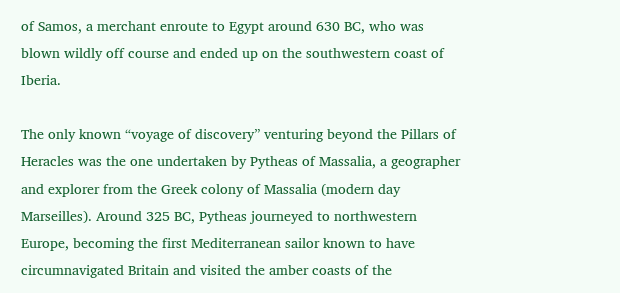of Samos, a merchant enroute to Egypt around 630 BC, who was blown wildly off course and ended up on the southwestern coast of Iberia.

The only known “voyage of discovery” venturing beyond the Pillars of Heracles was the one undertaken by Pytheas of Massalia, a geographer and explorer from the Greek colony of Massalia (modern day Marseilles). Around 325 BC, Pytheas journeyed to northwestern Europe, becoming the first Mediterranean sailor known to have circumnavigated Britain and visited the amber coasts of the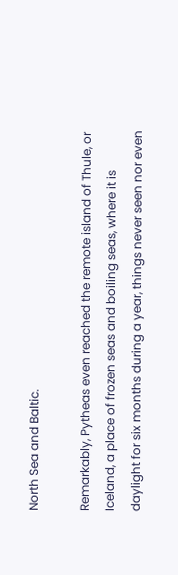North Sea and Baltic.

Remarkably, Pytheas even reached the remote island of Thule, or Iceland, a place of frozen seas and boiling seas, where it is daylight for six months during a year, things never seen nor even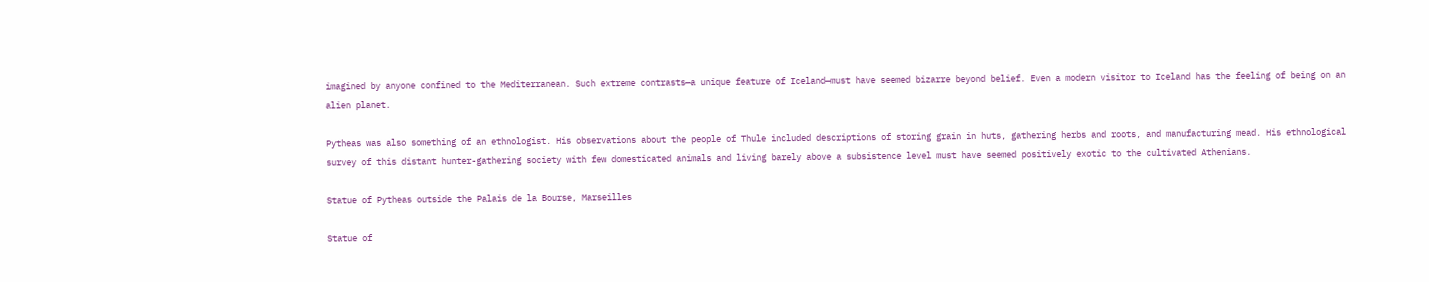imagined by anyone confined to the Mediterranean. Such extreme contrasts—a unique feature of Iceland—must have seemed bizarre beyond belief. Even a modern visitor to Iceland has the feeling of being on an alien planet.

Pytheas was also something of an ethnologist. His observations about the people of Thule included descriptions of storing grain in huts, gathering herbs and roots, and manufacturing mead. His ethnological survey of this distant hunter-gathering society with few domesticated animals and living barely above a subsistence level must have seemed positively exotic to the cultivated Athenians.

Statue of Pytheas outside the Palais de la Bourse, Marseilles

Statue of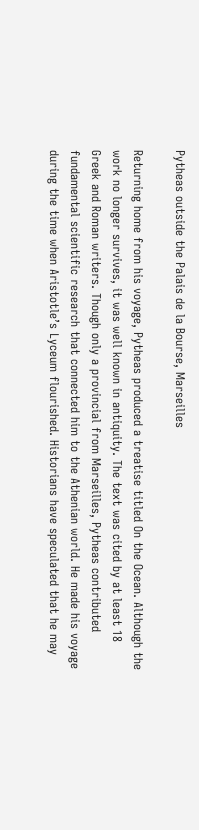Pytheas outside the Palais de la Bourse, Marseilles

Returning home from his voyage, Pytheas produced a treatise titled On the Ocean. Although the work no longer survives, it was well known in antiquity. The text was cited by at least 18 Greek and Roman writers. Though only a provincial from Marseilles, Pytheas contributed fundamental scientific research that connected him to the Athenian world. He made his voyage during the time when Aristotle’s Lyceum flourished. Historians have speculated that he may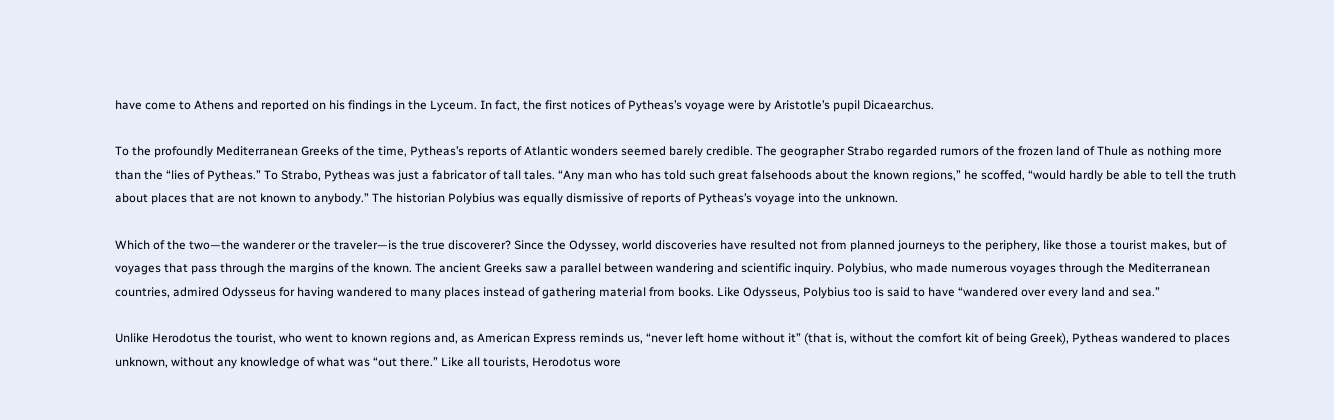have come to Athens and reported on his findings in the Lyceum. In fact, the first notices of Pytheas’s voyage were by Aristotle’s pupil Dicaearchus.

To the profoundly Mediterranean Greeks of the time, Pytheas’s reports of Atlantic wonders seemed barely credible. The geographer Strabo regarded rumors of the frozen land of Thule as nothing more than the “lies of Pytheas.” To Strabo, Pytheas was just a fabricator of tall tales. “Any man who has told such great falsehoods about the known regions,” he scoffed, “would hardly be able to tell the truth about places that are not known to anybody.” The historian Polybius was equally dismissive of reports of Pytheas’s voyage into the unknown.

Which of the two—the wanderer or the traveler—is the true discoverer? Since the Odyssey, world discoveries have resulted not from planned journeys to the periphery, like those a tourist makes, but of voyages that pass through the margins of the known. The ancient Greeks saw a parallel between wandering and scientific inquiry. Polybius, who made numerous voyages through the Mediterranean countries, admired Odysseus for having wandered to many places instead of gathering material from books. Like Odysseus, Polybius too is said to have “wandered over every land and sea.”

Unlike Herodotus the tourist, who went to known regions and, as American Express reminds us, “never left home without it” (that is, without the comfort kit of being Greek), Pytheas wandered to places unknown, without any knowledge of what was “out there.” Like all tourists, Herodotus wore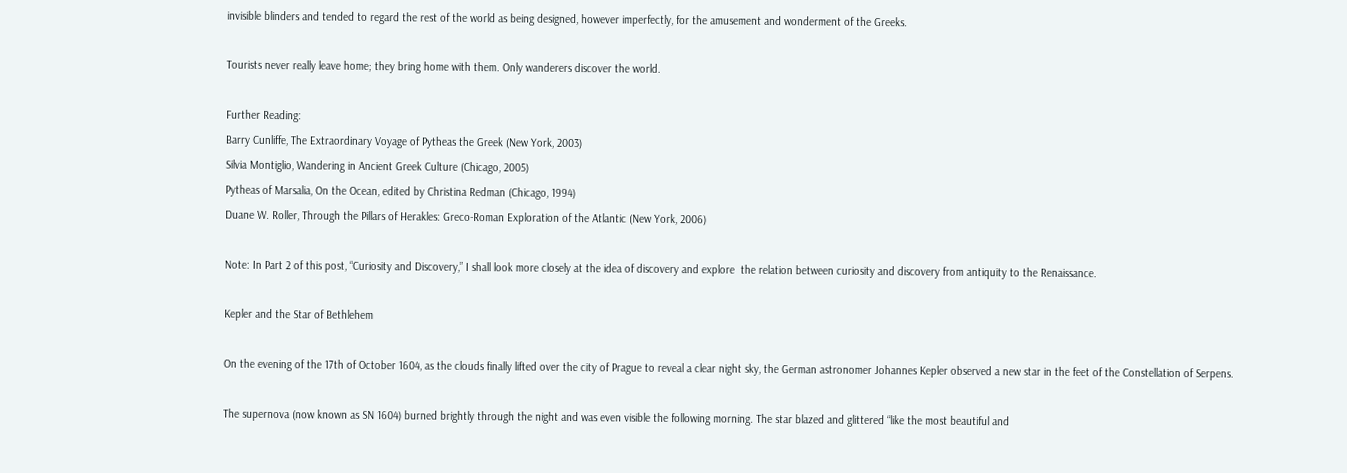invisible blinders and tended to regard the rest of the world as being designed, however imperfectly, for the amusement and wonderment of the Greeks.

Tourists never really leave home; they bring home with them. Only wanderers discover the world.

Further Reading:
Barry Cunliffe, The Extraordinary Voyage of Pytheas the Greek (New York, 2003)
Silvia Montiglio, Wandering in Ancient Greek Culture (Chicago, 2005)
Pytheas of Marsalia, On the Ocean, edited by Christina Redman (Chicago, 1994)
Duane W. Roller, Through the Pillars of Herakles: Greco-Roman Exploration of the Atlantic (New York, 2006)

Note: In Part 2 of this post, “Curiosity and Discovery,” I shall look more closely at the idea of discovery and explore  the relation between curiosity and discovery from antiquity to the Renaissance.

Kepler and the Star of Bethlehem

On the evening of the 17th of October 1604, as the clouds finally lifted over the city of Prague to reveal a clear night sky, the German astronomer Johannes Kepler observed a new star in the feet of the Constellation of Serpens.

The supernova (now known as SN 1604) burned brightly through the night and was even visible the following morning. The star blazed and glittered “like the most beautiful and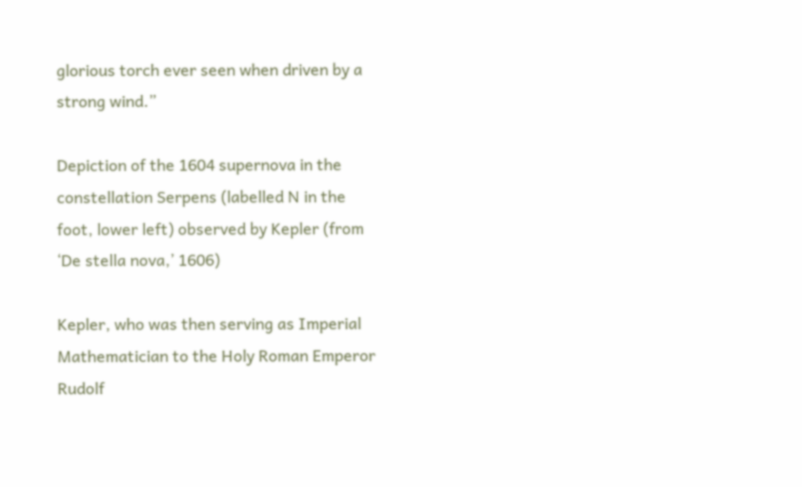glorious torch ever seen when driven by a strong wind.”

Depiction of the 1604 supernova in the constellation Serpens (labelled N in the foot, lower left) observed by Kepler (from ‘De stella nova,’ 1606)

Kepler, who was then serving as Imperial Mathematician to the Holy Roman Emperor Rudolf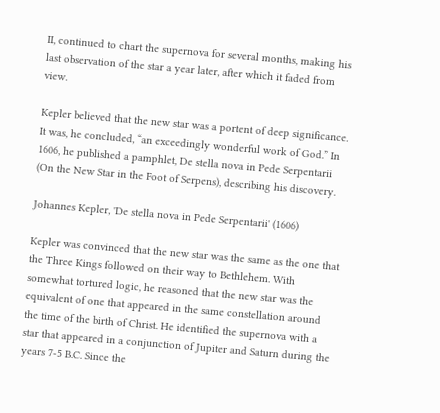II, continued to chart the supernova for several months, making his last observation of the star a year later, after which it faded from view.

Kepler believed that the new star was a portent of deep significance. It was, he concluded, “an exceedingly wonderful work of God.” In 1606, he published a pamphlet, De stella nova in Pede Serpentarii (On the New Star in the Foot of Serpens), describing his discovery.

Johannes Kepler, 'De stella nova in Pede Serpentarii' (1606)

Kepler was convinced that the new star was the same as the one that the Three Kings followed on their way to Bethlehem. With somewhat tortured logic, he reasoned that the new star was the equivalent of one that appeared in the same constellation around the time of the birth of Christ. He identified the supernova with a star that appeared in a conjunction of Jupiter and Saturn during the years 7-5 B.C. Since the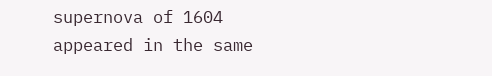supernova of 1604 appeared in the same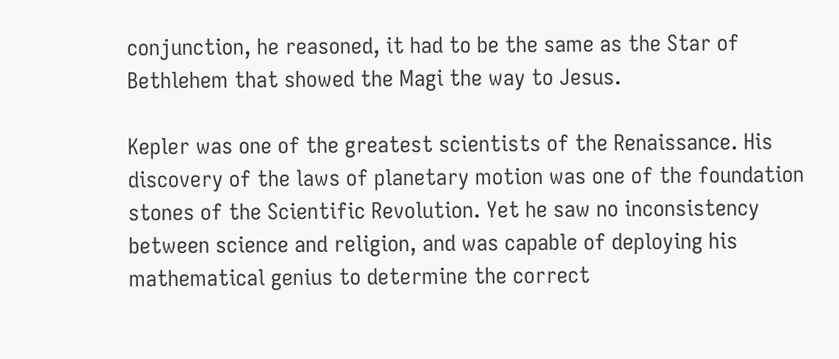conjunction, he reasoned, it had to be the same as the Star of Bethlehem that showed the Magi the way to Jesus.

Kepler was one of the greatest scientists of the Renaissance. His discovery of the laws of planetary motion was one of the foundation stones of the Scientific Revolution. Yet he saw no inconsistency between science and religion, and was capable of deploying his mathematical genius to determine the correct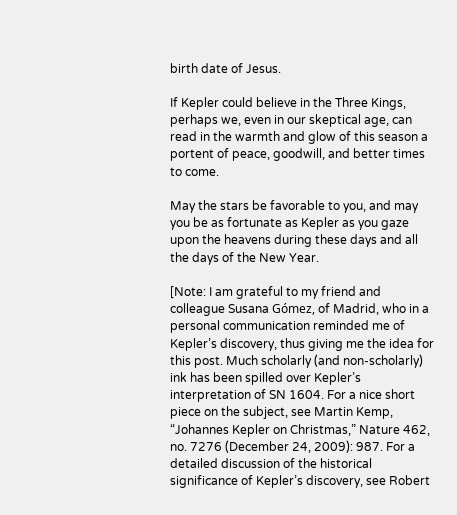birth date of Jesus.

If Kepler could believe in the Three Kings, perhaps we, even in our skeptical age, can read in the warmth and glow of this season a portent of peace, goodwill, and better times to come.

May the stars be favorable to you, and may you be as fortunate as Kepler as you gaze upon the heavens during these days and all the days of the New Year.

[Note: I am grateful to my friend and colleague Susana Gómez, of Madrid, who in a personal communication reminded me of Kepler’s discovery, thus giving me the idea for this post. Much scholarly (and non-scholarly) ink has been spilled over Kepler’s interpretation of SN 1604. For a nice short piece on the subject, see Martin Kemp, “Johannes Kepler on Christmas,” Nature 462, no. 7276 (December 24, 2009): 987. For a detailed discussion of the historical significance of Kepler’s discovery, see Robert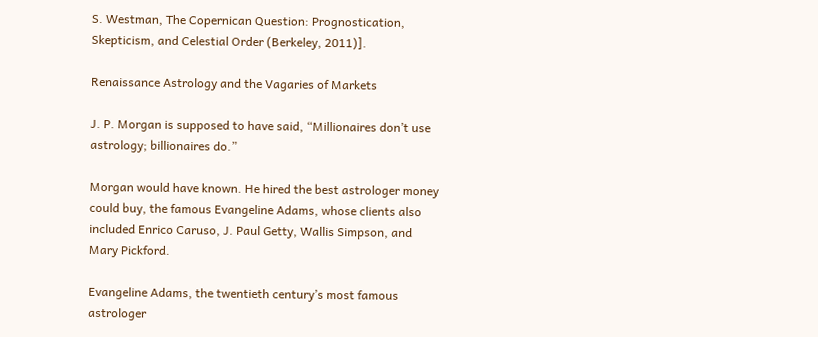S. Westman, The Copernican Question: Prognostication, Skepticism, and Celestial Order (Berkeley, 2011)].

Renaissance Astrology and the Vagaries of Markets

J. P. Morgan is supposed to have said, “Millionaires don’t use astrology; billionaires do.”

Morgan would have known. He hired the best astrologer money could buy, the famous Evangeline Adams, whose clients also included Enrico Caruso, J. Paul Getty, Wallis Simpson, and Mary Pickford.

Evangeline Adams, the twentieth century’s most famous astrologer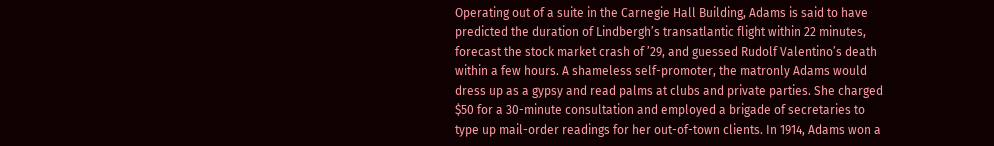Operating out of a suite in the Carnegie Hall Building, Adams is said to have predicted the duration of Lindbergh’s transatlantic flight within 22 minutes, forecast the stock market crash of ’29, and guessed Rudolf Valentino’s death within a few hours. A shameless self-promoter, the matronly Adams would dress up as a gypsy and read palms at clubs and private parties. She charged $50 for a 30-minute consultation and employed a brigade of secretaries to type up mail-order readings for her out-of-town clients. In 1914, Adams won a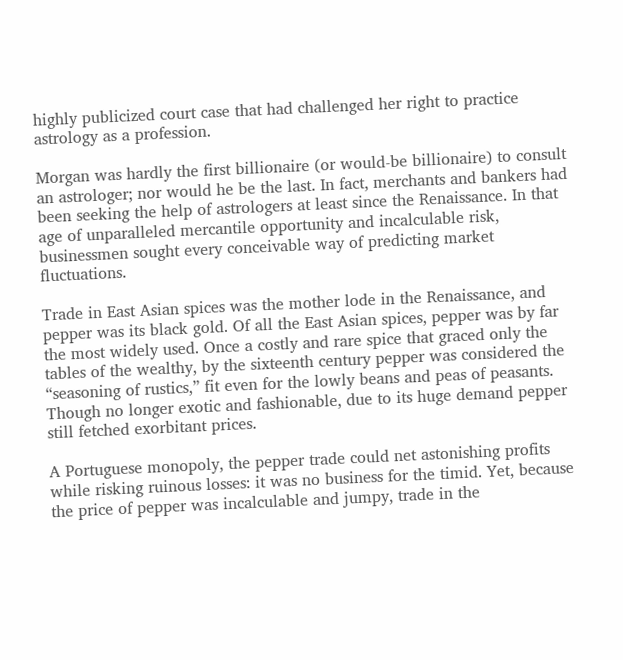highly publicized court case that had challenged her right to practice astrology as a profession.

Morgan was hardly the first billionaire (or would-be billionaire) to consult an astrologer; nor would he be the last. In fact, merchants and bankers had been seeking the help of astrologers at least since the Renaissance. In that age of unparalleled mercantile opportunity and incalculable risk, businessmen sought every conceivable way of predicting market fluctuations.

Trade in East Asian spices was the mother lode in the Renaissance, and pepper was its black gold. Of all the East Asian spices, pepper was by far the most widely used. Once a costly and rare spice that graced only the tables of the wealthy, by the sixteenth century pepper was considered the “seasoning of rustics,” fit even for the lowly beans and peas of peasants. Though no longer exotic and fashionable, due to its huge demand pepper still fetched exorbitant prices.

A Portuguese monopoly, the pepper trade could net astonishing profits while risking ruinous losses: it was no business for the timid. Yet, because the price of pepper was incalculable and jumpy, trade in the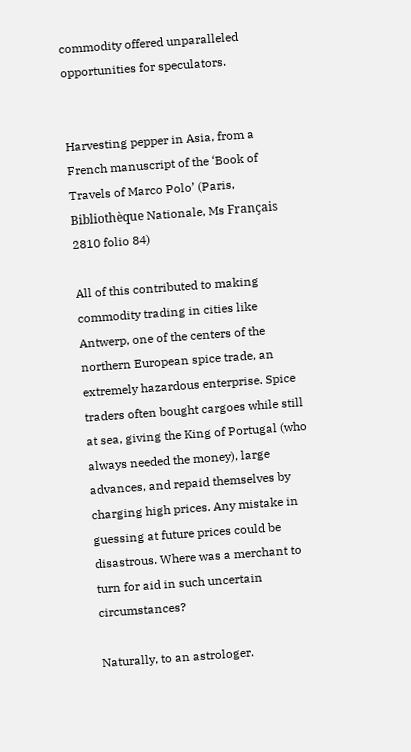commodity offered unparalleled opportunities for speculators.


Harvesting pepper in Asia, from a French manuscript of the ‘Book of Travels of Marco Polo’ (Paris, Bibliothèque Nationale, Ms Français 2810 folio 84)

All of this contributed to making commodity trading in cities like Antwerp, one of the centers of the northern European spice trade, an extremely hazardous enterprise. Spice traders often bought cargoes while still at sea, giving the King of Portugal (who always needed the money), large advances, and repaid themselves by charging high prices. Any mistake in guessing at future prices could be disastrous. Where was a merchant to turn for aid in such uncertain circumstances?

Naturally, to an astrologer.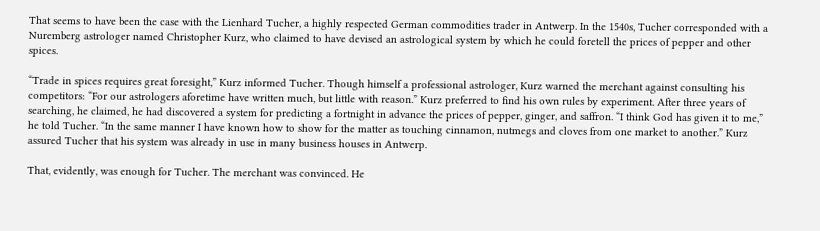That seems to have been the case with the Lienhard Tucher, a highly respected German commodities trader in Antwerp. In the 1540s, Tucher corresponded with a Nuremberg astrologer named Christopher Kurz, who claimed to have devised an astrological system by which he could foretell the prices of pepper and other spices.

“Trade in spices requires great foresight,” Kurz informed Tucher. Though himself a professional astrologer, Kurz warned the merchant against consulting his competitors: “For our astrologers aforetime have written much, but little with reason.” Kurz preferred to find his own rules by experiment. After three years of searching, he claimed, he had discovered a system for predicting a fortnight in advance the prices of pepper, ginger, and saffron. “I think God has given it to me,” he told Tucher. “In the same manner I have known how to show for the matter as touching cinnamon, nutmegs and cloves from one market to another.” Kurz assured Tucher that his system was already in use in many business houses in Antwerp.

That, evidently, was enough for Tucher. The merchant was convinced. He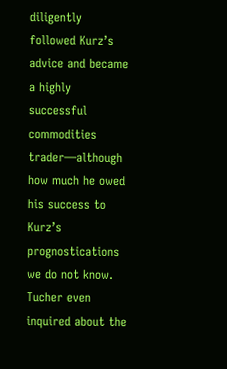diligently followed Kurz’s advice and became a highly successful commodities trader—although how much he owed his success to Kurz’s prognostications we do not know. Tucher even inquired about the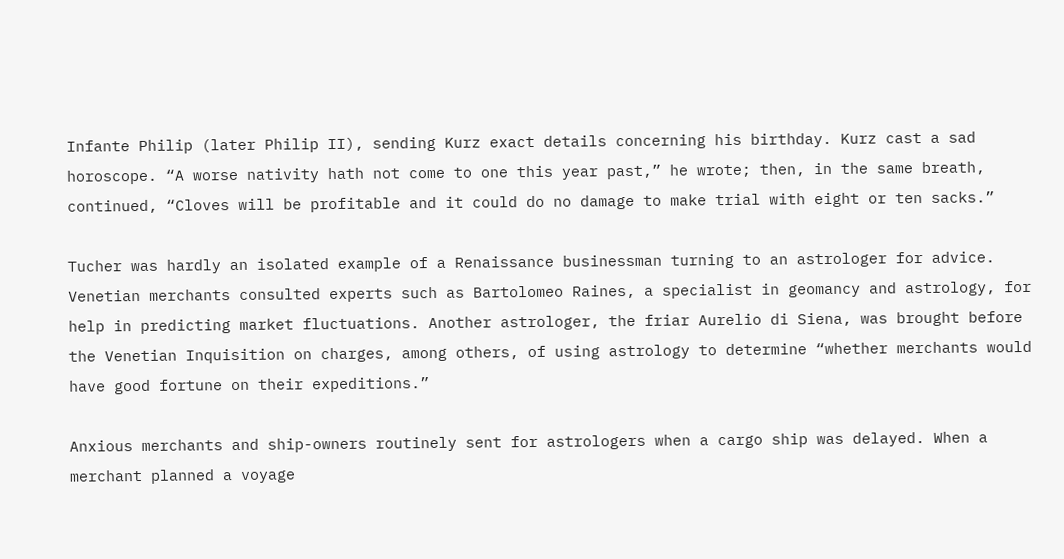Infante Philip (later Philip II), sending Kurz exact details concerning his birthday. Kurz cast a sad horoscope. “A worse nativity hath not come to one this year past,” he wrote; then, in the same breath, continued, “Cloves will be profitable and it could do no damage to make trial with eight or ten sacks.”

Tucher was hardly an isolated example of a Renaissance businessman turning to an astrologer for advice. Venetian merchants consulted experts such as Bartolomeo Raines, a specialist in geomancy and astrology, for help in predicting market fluctuations. Another astrologer, the friar Aurelio di Siena, was brought before the Venetian Inquisition on charges, among others, of using astrology to determine “whether merchants would have good fortune on their expeditions.”

Anxious merchants and ship-owners routinely sent for astrologers when a cargo ship was delayed. When a merchant planned a voyage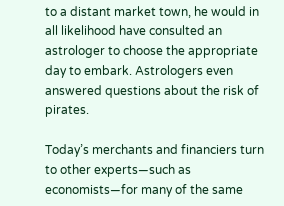to a distant market town, he would in all likelihood have consulted an astrologer to choose the appropriate day to embark. Astrologers even answered questions about the risk of pirates.

Today’s merchants and financiers turn to other experts—such as economists—for many of the same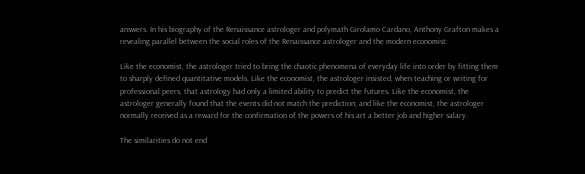answers. In his biography of the Renaissance astrologer and polymath Girolamo Cardano, Anthony Grafton makes a revealing parallel between the social roles of the Renaissance astrologer and the modern economist:

Like the economist, the astrologer tried to bring the chaotic phenomena of everyday life into order by fitting them to sharply defined quantitative models. Like the economist, the astrologer insisted, when teaching or writing for professional peers, that astrology had only a limited ability to predict the futures. Like the economist, the astrologer generally found that the events did not match the prediction; and like the economist, the astrologer normally received as a reward for the confirmation of the powers of his art a better job and higher salary.

The similarities do not end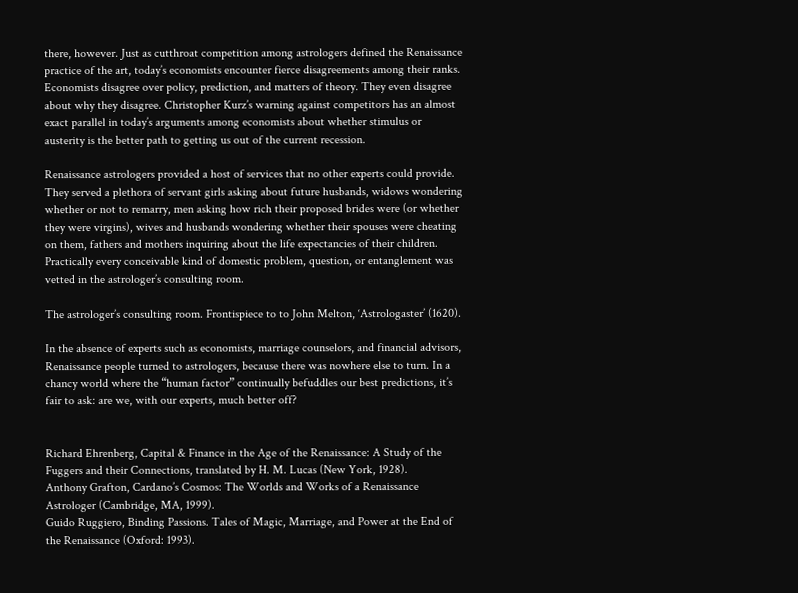there, however. Just as cutthroat competition among astrologers defined the Renaissance practice of the art, today’s economists encounter fierce disagreements among their ranks. Economists disagree over policy, prediction, and matters of theory. They even disagree about why they disagree. Christopher Kurz’s warning against competitors has an almost exact parallel in today’s arguments among economists about whether stimulus or austerity is the better path to getting us out of the current recession.

Renaissance astrologers provided a host of services that no other experts could provide. They served a plethora of servant girls asking about future husbands, widows wondering whether or not to remarry, men asking how rich their proposed brides were (or whether they were virgins), wives and husbands wondering whether their spouses were cheating on them, fathers and mothers inquiring about the life expectancies of their children. Practically every conceivable kind of domestic problem, question, or entanglement was vetted in the astrologer’s consulting room.

The astrologer’s consulting room. Frontispiece to to John Melton, ‘Astrologaster’ (1620).

In the absence of experts such as economists, marriage counselors, and financial advisors, Renaissance people turned to astrologers, because there was nowhere else to turn. In a chancy world where the “human factor” continually befuddles our best predictions, it’s fair to ask: are we, with our experts, much better off?


Richard Ehrenberg, Capital & Finance in the Age of the Renaissance: A Study of the Fuggers and their Connections, translated by H. M. Lucas (New York, 1928).
Anthony Grafton, Cardano’s Cosmos: The Worlds and Works of a Renaissance Astrologer (Cambridge, MA, 1999).
Guido Ruggiero, Binding Passions. Tales of Magic, Marriage, and Power at the End of the Renaissance (Oxford: 1993).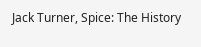Jack Turner, Spice: The History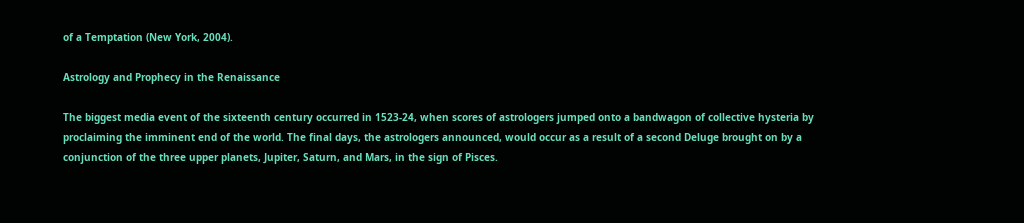of a Temptation (New York, 2004).

Astrology and Prophecy in the Renaissance

The biggest media event of the sixteenth century occurred in 1523-24, when scores of astrologers jumped onto a bandwagon of collective hysteria by proclaiming the imminent end of the world. The final days, the astrologers announced, would occur as a result of a second Deluge brought on by a conjunction of the three upper planets, Jupiter, Saturn, and Mars, in the sign of Pisces.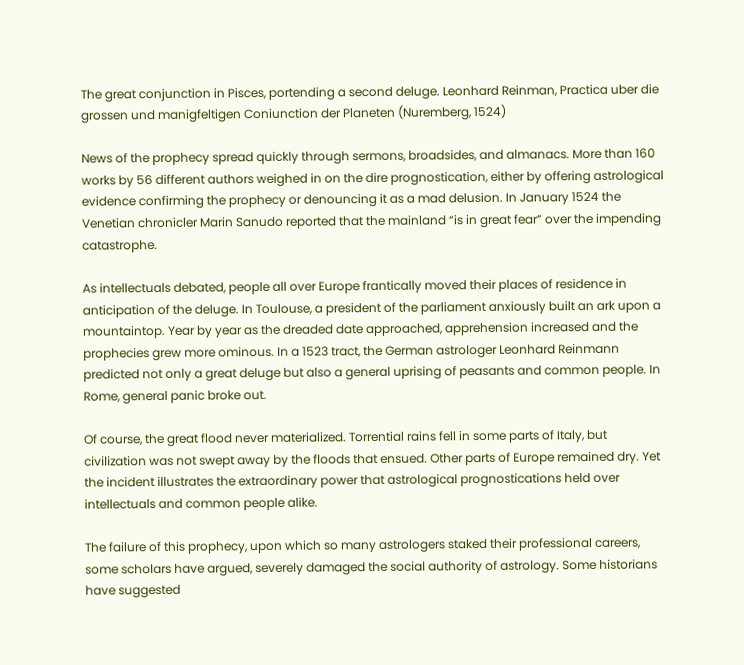The great conjunction in Pisces, portending a second deluge. Leonhard Reinman, Practica uber die grossen und manigfeltigen Coniunction der Planeten (Nuremberg, 1524)

News of the prophecy spread quickly through sermons, broadsides, and almanacs. More than 160 works by 56 different authors weighed in on the dire prognostication, either by offering astrological evidence confirming the prophecy or denouncing it as a mad delusion. In January 1524 the Venetian chronicler Marin Sanudo reported that the mainland “is in great fear” over the impending catastrophe.

As intellectuals debated, people all over Europe frantically moved their places of residence in anticipation of the deluge. In Toulouse, a president of the parliament anxiously built an ark upon a mountaintop. Year by year as the dreaded date approached, apprehension increased and the prophecies grew more ominous. In a 1523 tract, the German astrologer Leonhard Reinmann predicted not only a great deluge but also a general uprising of peasants and common people. In Rome, general panic broke out.

Of course, the great flood never materialized. Torrential rains fell in some parts of Italy, but civilization was not swept away by the floods that ensued. Other parts of Europe remained dry. Yet the incident illustrates the extraordinary power that astrological prognostications held over intellectuals and common people alike.

The failure of this prophecy, upon which so many astrologers staked their professional careers, some scholars have argued, severely damaged the social authority of astrology. Some historians have suggested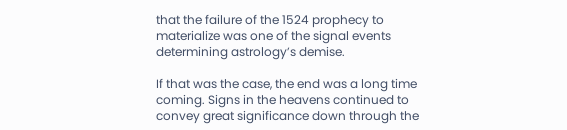that the failure of the 1524 prophecy to materialize was one of the signal events determining astrology’s demise.

If that was the case, the end was a long time coming. Signs in the heavens continued to convey great significance down through the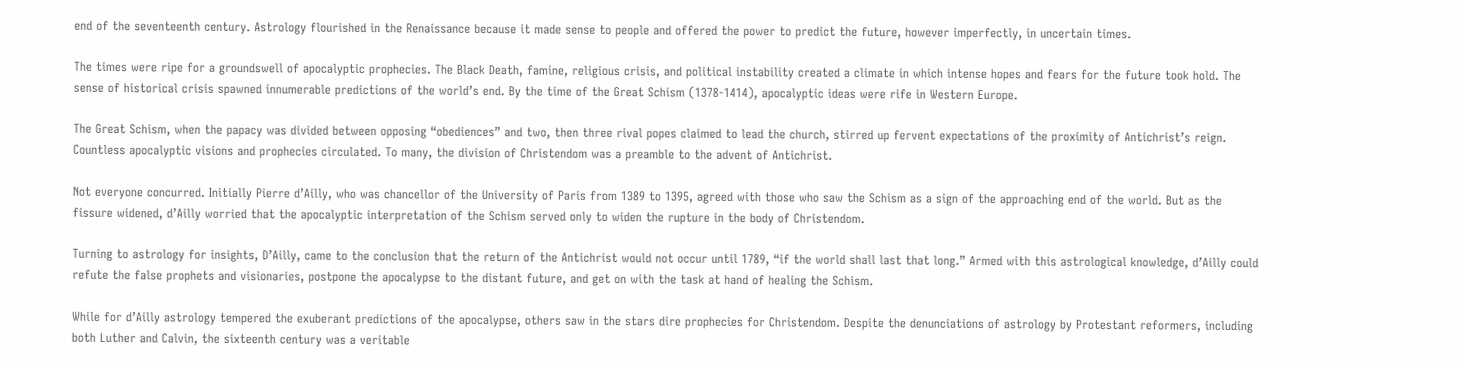end of the seventeenth century. Astrology flourished in the Renaissance because it made sense to people and offered the power to predict the future, however imperfectly, in uncertain times.

The times were ripe for a groundswell of apocalyptic prophecies. The Black Death, famine, religious crisis, and political instability created a climate in which intense hopes and fears for the future took hold. The sense of historical crisis spawned innumerable predictions of the world’s end. By the time of the Great Schism (1378-1414), apocalyptic ideas were rife in Western Europe.

The Great Schism, when the papacy was divided between opposing “obediences” and two, then three rival popes claimed to lead the church, stirred up fervent expectations of the proximity of Antichrist’s reign. Countless apocalyptic visions and prophecies circulated. To many, the division of Christendom was a preamble to the advent of Antichrist.

Not everyone concurred. Initially Pierre d’Ailly, who was chancellor of the University of Paris from 1389 to 1395, agreed with those who saw the Schism as a sign of the approaching end of the world. But as the fissure widened, d’Ailly worried that the apocalyptic interpretation of the Schism served only to widen the rupture in the body of Christendom.

Turning to astrology for insights, D’Ailly, came to the conclusion that the return of the Antichrist would not occur until 1789, “if the world shall last that long.” Armed with this astrological knowledge, d’Ailly could refute the false prophets and visionaries, postpone the apocalypse to the distant future, and get on with the task at hand of healing the Schism.

While for d’Ailly astrology tempered the exuberant predictions of the apocalypse, others saw in the stars dire prophecies for Christendom. Despite the denunciations of astrology by Protestant reformers, including both Luther and Calvin, the sixteenth century was a veritable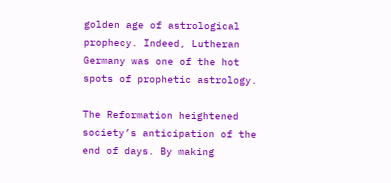golden age of astrological prophecy. Indeed, Lutheran Germany was one of the hot spots of prophetic astrology.

The Reformation heightened society’s anticipation of the end of days. By making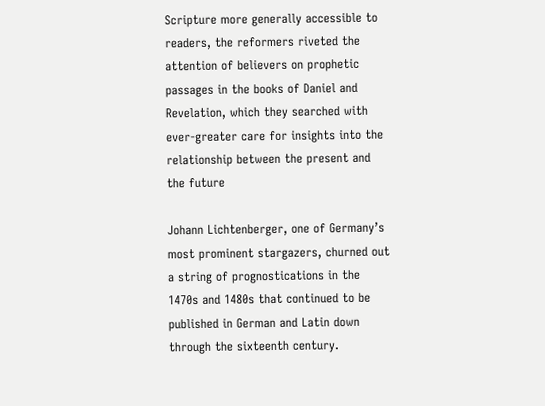Scripture more generally accessible to readers, the reformers riveted the attention of believers on prophetic passages in the books of Daniel and Revelation, which they searched with ever-greater care for insights into the relationship between the present and the future

Johann Lichtenberger, one of Germany’s most prominent stargazers, churned out a string of prognostications in the 1470s and 1480s that continued to be published in German and Latin down through the sixteenth century.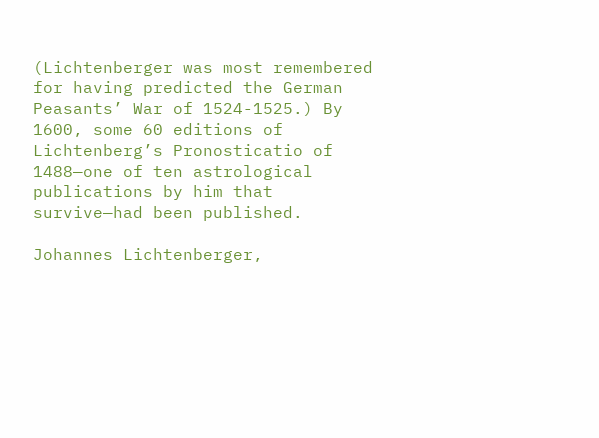(Lichtenberger was most remembered for having predicted the German Peasants’ War of 1524-1525.) By 1600, some 60 editions of Lichtenberg’s Pronosticatio of 1488—one of ten astrological publications by him that survive—had been published.

Johannes Lichtenberger,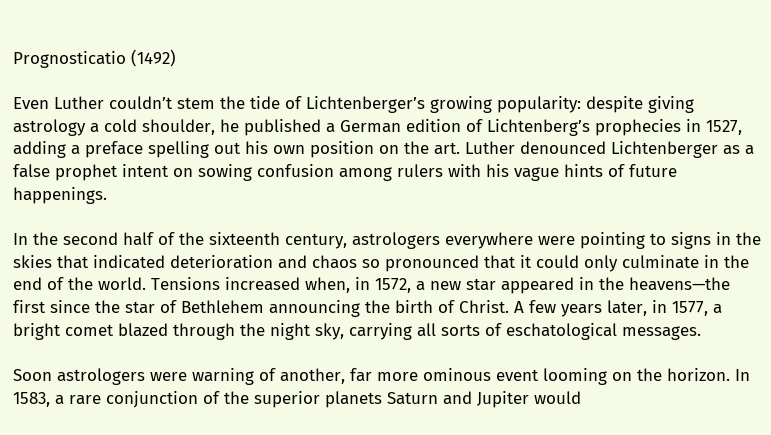Prognosticatio (1492)

Even Luther couldn’t stem the tide of Lichtenberger’s growing popularity: despite giving astrology a cold shoulder, he published a German edition of Lichtenberg’s prophecies in 1527, adding a preface spelling out his own position on the art. Luther denounced Lichtenberger as a false prophet intent on sowing confusion among rulers with his vague hints of future happenings.

In the second half of the sixteenth century, astrologers everywhere were pointing to signs in the skies that indicated deterioration and chaos so pronounced that it could only culminate in the end of the world. Tensions increased when, in 1572, a new star appeared in the heavens—the first since the star of Bethlehem announcing the birth of Christ. A few years later, in 1577, a bright comet blazed through the night sky, carrying all sorts of eschatological messages.

Soon astrologers were warning of another, far more ominous event looming on the horizon. In 1583, a rare conjunction of the superior planets Saturn and Jupiter would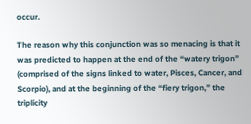occur.

The reason why this conjunction was so menacing is that it was predicted to happen at the end of the “watery trigon” (comprised of the signs linked to water, Pisces, Cancer, and Scorpio), and at the beginning of the “fiery trigon,” the triplicity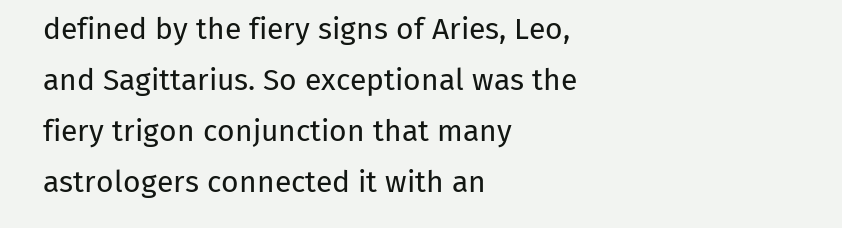defined by the fiery signs of Aries, Leo, and Sagittarius. So exceptional was the fiery trigon conjunction that many astrologers connected it with an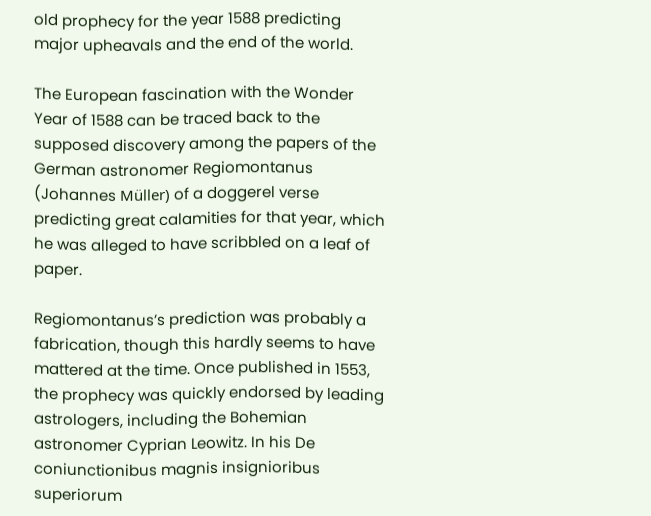old prophecy for the year 1588 predicting major upheavals and the end of the world.

The European fascination with the Wonder Year of 1588 can be traced back to the supposed discovery among the papers of the German astronomer Regiomontanus (Johannes Müller) of a doggerel verse predicting great calamities for that year, which he was alleged to have scribbled on a leaf of paper.

Regiomontanus’s prediction was probably a fabrication, though this hardly seems to have mattered at the time. Once published in 1553, the prophecy was quickly endorsed by leading astrologers, including the Bohemian astronomer Cyprian Leowitz. In his De coniunctionibus magnis insignioribus superiorum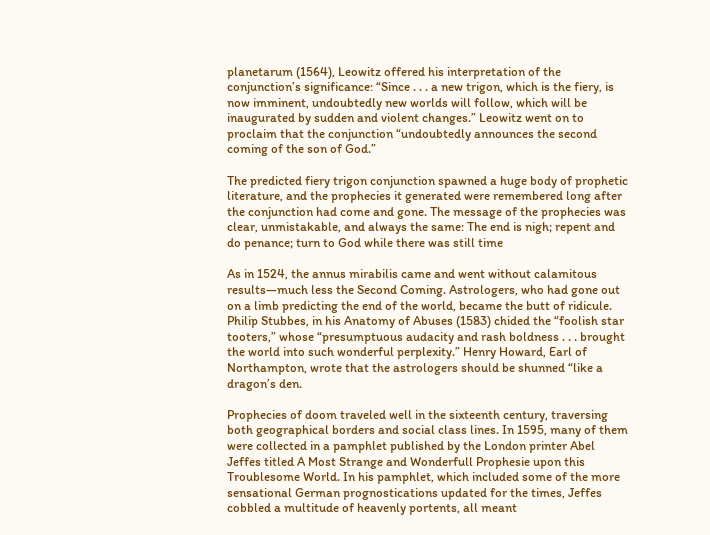planetarum (1564), Leowitz offered his interpretation of the conjunction’s significance: “Since . . . a new trigon, which is the fiery, is now imminent, undoubtedly new worlds will follow, which will be inaugurated by sudden and violent changes.” Leowitz went on to proclaim that the conjunction “undoubtedly announces the second coming of the son of God.”

The predicted fiery trigon conjunction spawned a huge body of prophetic literature, and the prophecies it generated were remembered long after the conjunction had come and gone. The message of the prophecies was clear, unmistakable, and always the same: The end is nigh; repent and do penance; turn to God while there was still time

As in 1524, the annus mirabilis came and went without calamitous results—much less the Second Coming. Astrologers, who had gone out on a limb predicting the end of the world, became the butt of ridicule. Philip Stubbes, in his Anatomy of Abuses (1583) chided the “foolish star tooters,” whose “presumptuous audacity and rash boldness . . . brought the world into such wonderful perplexity.” Henry Howard, Earl of Northampton, wrote that the astrologers should be shunned “like a dragon’s den.

Prophecies of doom traveled well in the sixteenth century, traversing both geographical borders and social class lines. In 1595, many of them were collected in a pamphlet published by the London printer Abel Jeffes titled A Most Strange and Wonderfull Prophesie upon this Troublesome World. In his pamphlet, which included some of the more sensational German prognostications updated for the times, Jeffes cobbled a multitude of heavenly portents, all meant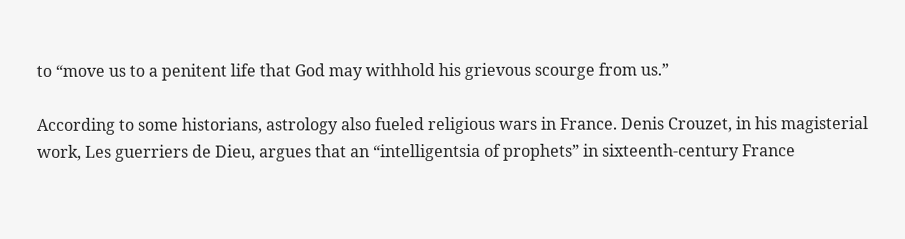to “move us to a penitent life that God may withhold his grievous scourge from us.”

According to some historians, astrology also fueled religious wars in France. Denis Crouzet, in his magisterial work, Les guerriers de Dieu, argues that an “intelligentsia of prophets” in sixteenth-century France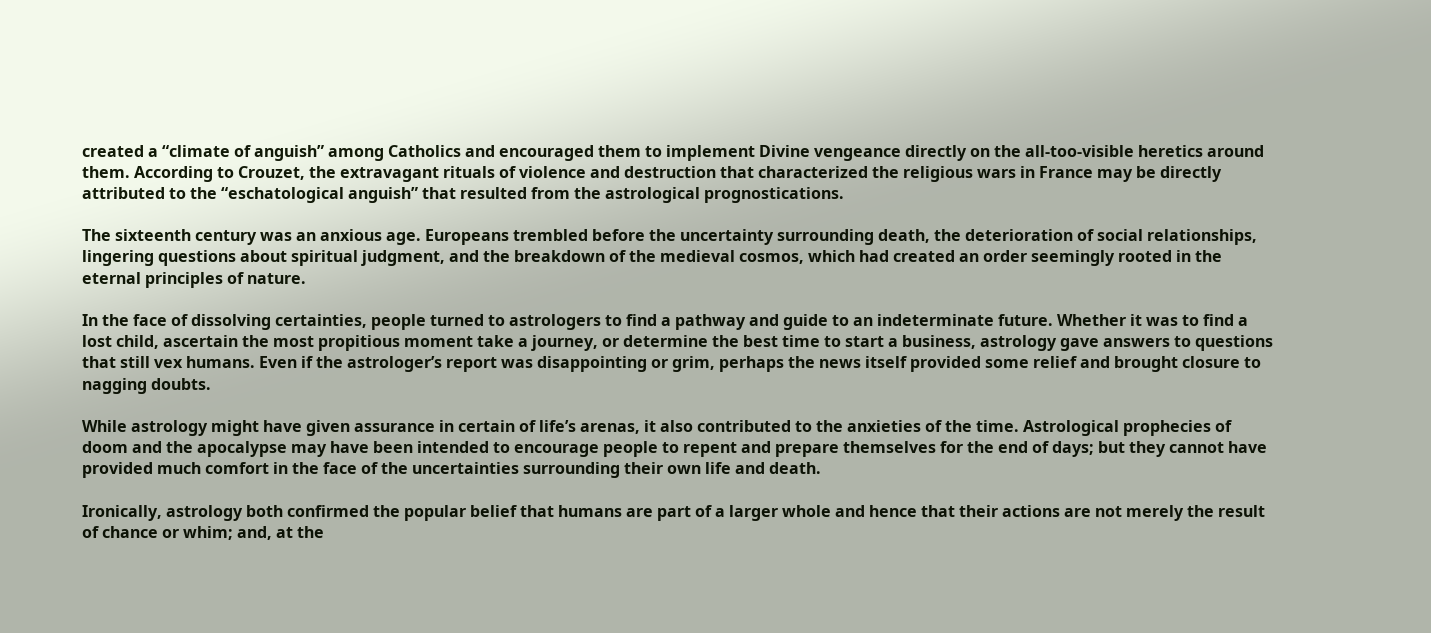created a “climate of anguish” among Catholics and encouraged them to implement Divine vengeance directly on the all-too-visible heretics around them. According to Crouzet, the extravagant rituals of violence and destruction that characterized the religious wars in France may be directly attributed to the “eschatological anguish” that resulted from the astrological prognostications.

The sixteenth century was an anxious age. Europeans trembled before the uncertainty surrounding death, the deterioration of social relationships, lingering questions about spiritual judgment, and the breakdown of the medieval cosmos, which had created an order seemingly rooted in the eternal principles of nature.

In the face of dissolving certainties, people turned to astrologers to find a pathway and guide to an indeterminate future. Whether it was to find a lost child, ascertain the most propitious moment take a journey, or determine the best time to start a business, astrology gave answers to questions that still vex humans. Even if the astrologer’s report was disappointing or grim, perhaps the news itself provided some relief and brought closure to nagging doubts.

While astrology might have given assurance in certain of life’s arenas, it also contributed to the anxieties of the time. Astrological prophecies of doom and the apocalypse may have been intended to encourage people to repent and prepare themselves for the end of days; but they cannot have provided much comfort in the face of the uncertainties surrounding their own life and death.

Ironically, astrology both confirmed the popular belief that humans are part of a larger whole and hence that their actions are not merely the result of chance or whim; and, at the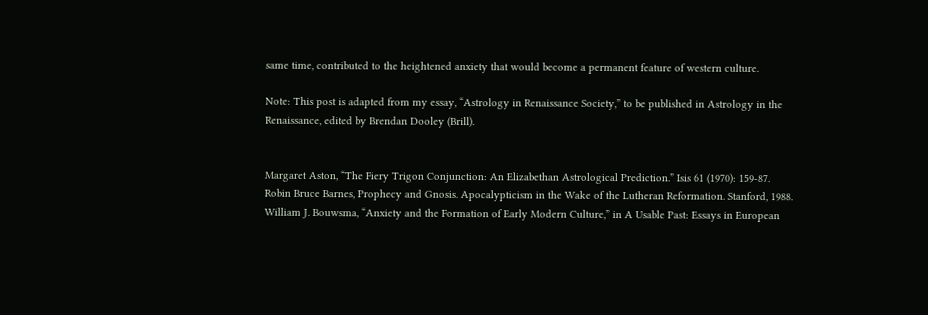same time, contributed to the heightened anxiety that would become a permanent feature of western culture.

Note: This post is adapted from my essay, “Astrology in Renaissance Society,” to be published in Astrology in the Renaissance, edited by Brendan Dooley (Brill).


Margaret Aston, “The Fiery Trigon Conjunction: An Elizabethan Astrological Prediction.” Isis 61 (1970): 159-87.
Robin Bruce Barnes, Prophecy and Gnosis. Apocalypticism in the Wake of the Lutheran Reformation. Stanford, 1988.
William J. Bouwsma, “Anxiety and the Formation of Early Modern Culture,” in A Usable Past: Essays in European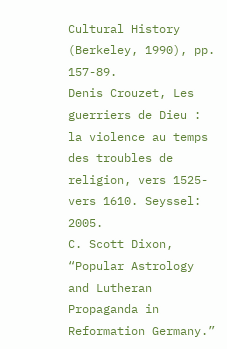Cultural History (Berkeley, 1990), pp. 157-89.
Denis Crouzet, Les guerriers de Dieu : la violence au temps des troubles de religion, vers 1525-vers 1610. Seyssel: 2005.
C. Scott Dixon, “Popular Astrology and Lutheran Propaganda in Reformation Germany.”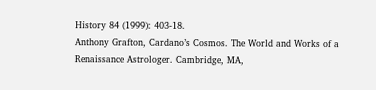History 84 (1999): 403-18.
Anthony Grafton, Cardano’s Cosmos. The World and Works of a Renaissance Astrologer. Cambridge, MA,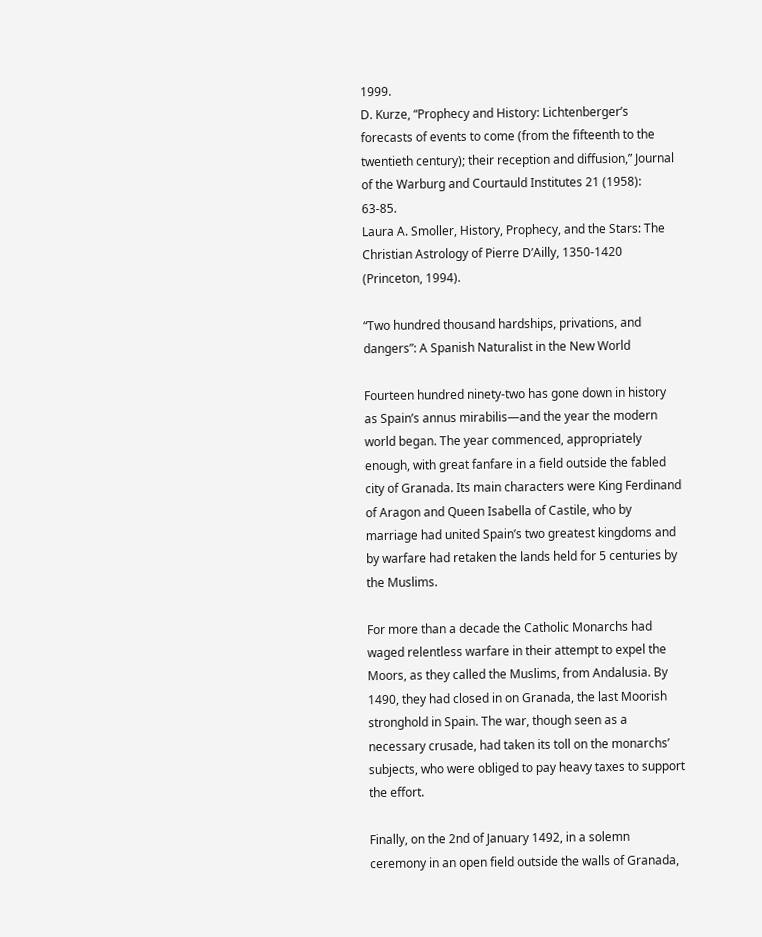1999.
D. Kurze, “Prophecy and History: Lichtenberger’s forecasts of events to come (from the fifteenth to the twentieth century); their reception and diffusion,” Journal of the Warburg and Courtauld Institutes 21 (1958): 63-85.
Laura A. Smoller, History, Prophecy, and the Stars: The Christian Astrology of Pierre D’Ailly, 1350-1420 (Princeton, 1994).

“Two hundred thousand hardships, privations, and dangers”: A Spanish Naturalist in the New World

Fourteen hundred ninety-two has gone down in history as Spain’s annus mirabilis—and the year the modern world began. The year commenced, appropriately enough, with great fanfare in a field outside the fabled city of Granada. Its main characters were King Ferdinand of Aragon and Queen Isabella of Castile, who by marriage had united Spain’s two greatest kingdoms and by warfare had retaken the lands held for 5 centuries by the Muslims.

For more than a decade the Catholic Monarchs had waged relentless warfare in their attempt to expel the Moors, as they called the Muslims, from Andalusia. By 1490, they had closed in on Granada, the last Moorish stronghold in Spain. The war, though seen as a necessary crusade, had taken its toll on the monarchs’ subjects, who were obliged to pay heavy taxes to support the effort.

Finally, on the 2nd of January 1492, in a solemn ceremony in an open field outside the walls of Granada,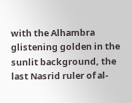with the Alhambra glistening golden in the sunlit background, the last Nasrid ruler of al-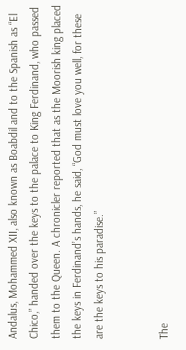Andalus, Mohammed XII, also known as Boabdil and to the Spanish as “El Chico,” handed over the keys to the palace to King Ferdinand, who passed them to the Queen. A chronicler reported that as the Moorish king placed the keys in Ferdinand’s hands, he said, “God must love you well, for these are the keys to his paradise.”


The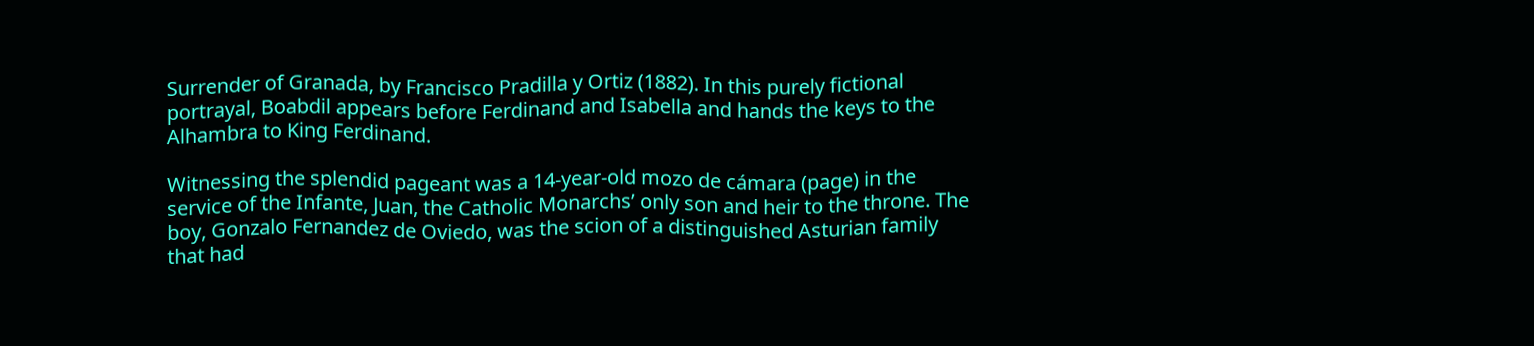Surrender of Granada, by Francisco Pradilla y Ortiz (1882). In this purely fictional portrayal, Boabdil appears before Ferdinand and Isabella and hands the keys to the Alhambra to King Ferdinand.

Witnessing the splendid pageant was a 14-year-old mozo de cámara (page) in the service of the Infante, Juan, the Catholic Monarchs’ only son and heir to the throne. The boy, Gonzalo Fernandez de Oviedo, was the scion of a distinguished Asturian family that had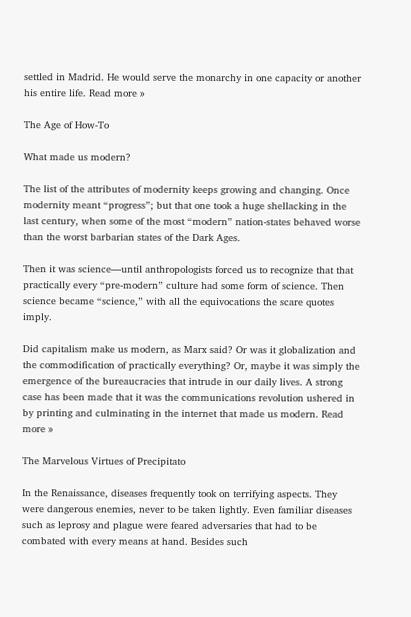settled in Madrid. He would serve the monarchy in one capacity or another his entire life. Read more »

The Age of How-To

What made us modern?

The list of the attributes of modernity keeps growing and changing. Once modernity meant “progress”; but that one took a huge shellacking in the last century, when some of the most “modern” nation-states behaved worse than the worst barbarian states of the Dark Ages.

Then it was science—until anthropologists forced us to recognize that that practically every “pre-modern” culture had some form of science. Then science became “science,” with all the equivocations the scare quotes imply.

Did capitalism make us modern, as Marx said? Or was it globalization and the commodification of practically everything? Or, maybe it was simply the emergence of the bureaucracies that intrude in our daily lives. A strong case has been made that it was the communications revolution ushered in by printing and culminating in the internet that made us modern. Read more »

The Marvelous Virtues of Precipitato

In the Renaissance, diseases frequently took on terrifying aspects. They were dangerous enemies, never to be taken lightly. Even familiar diseases such as leprosy and plague were feared adversaries that had to be combated with every means at hand. Besides such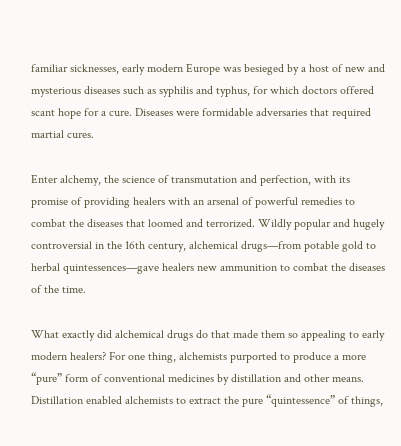familiar sicknesses, early modern Europe was besieged by a host of new and mysterious diseases such as syphilis and typhus, for which doctors offered scant hope for a cure. Diseases were formidable adversaries that required martial cures.

Enter alchemy, the science of transmutation and perfection, with its promise of providing healers with an arsenal of powerful remedies to combat the diseases that loomed and terrorized. Wildly popular and hugely controversial in the 16th century, alchemical drugs—from potable gold to herbal quintessences—gave healers new ammunition to combat the diseases of the time.

What exactly did alchemical drugs do that made them so appealing to early modern healers? For one thing, alchemists purported to produce a more “pure” form of conventional medicines by distillation and other means. Distillation enabled alchemists to extract the pure “quintessence” of things,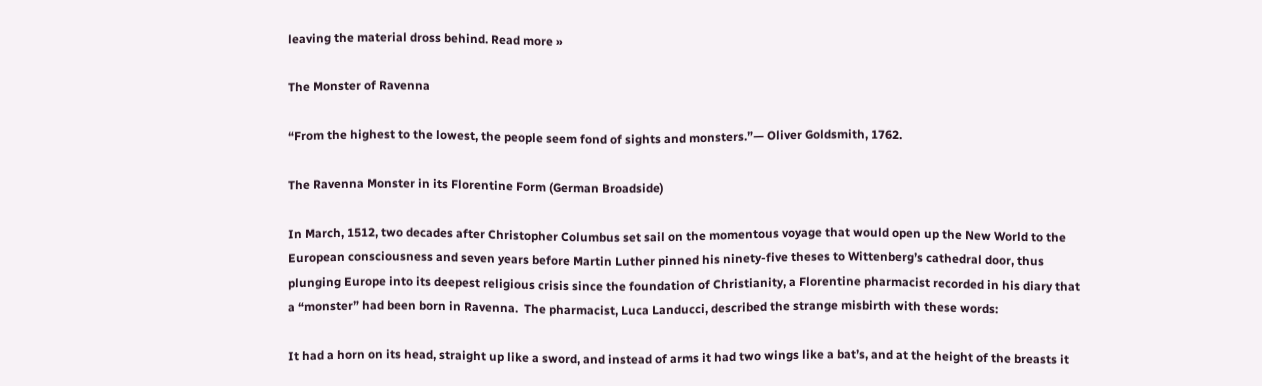leaving the material dross behind. Read more »

The Monster of Ravenna

“From the highest to the lowest, the people seem fond of sights and monsters.”— Oliver Goldsmith, 1762.

The Ravenna Monster in its Florentine Form (German Broadside)

In March, 1512, two decades after Christopher Columbus set sail on the momentous voyage that would open up the New World to the European consciousness and seven years before Martin Luther pinned his ninety-five theses to Wittenberg’s cathedral door, thus plunging Europe into its deepest religious crisis since the foundation of Christianity, a Florentine pharmacist recorded in his diary that a “monster” had been born in Ravenna.  The pharmacist, Luca Landucci, described the strange misbirth with these words:

It had a horn on its head, straight up like a sword, and instead of arms it had two wings like a bat’s, and at the height of the breasts it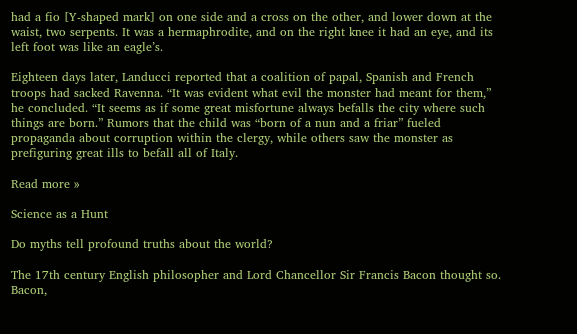had a fio [Y-shaped mark] on one side and a cross on the other, and lower down at the waist, two serpents. It was a hermaphrodite, and on the right knee it had an eye, and its left foot was like an eagle’s.

Eighteen days later, Landucci reported that a coalition of papal, Spanish and French troops had sacked Ravenna. “It was evident what evil the monster had meant for them,” he concluded. “It seems as if some great misfortune always befalls the city where such things are born.” Rumors that the child was “born of a nun and a friar” fueled propaganda about corruption within the clergy, while others saw the monster as prefiguring great ills to befall all of Italy.

Read more »

Science as a Hunt

Do myths tell profound truths about the world?

The 17th century English philosopher and Lord Chancellor Sir Francis Bacon thought so. Bacon,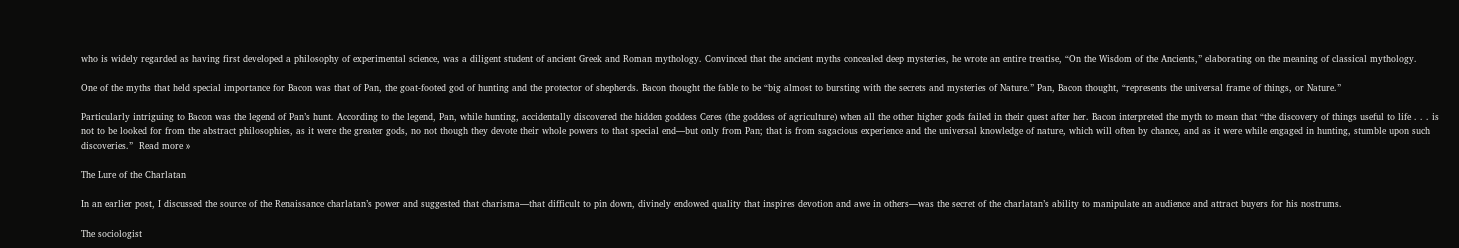who is widely regarded as having first developed a philosophy of experimental science, was a diligent student of ancient Greek and Roman mythology. Convinced that the ancient myths concealed deep mysteries, he wrote an entire treatise, “On the Wisdom of the Ancients,” elaborating on the meaning of classical mythology.

One of the myths that held special importance for Bacon was that of Pan, the goat-footed god of hunting and the protector of shepherds. Bacon thought the fable to be “big almost to bursting with the secrets and mysteries of Nature.” Pan, Bacon thought, “represents the universal frame of things, or Nature.”

Particularly intriguing to Bacon was the legend of Pan’s hunt. According to the legend, Pan, while hunting, accidentally discovered the hidden goddess Ceres (the goddess of agriculture) when all the other higher gods failed in their quest after her. Bacon interpreted the myth to mean that “the discovery of things useful to life . . . is not to be looked for from the abstract philosophies, as it were the greater gods, no not though they devote their whole powers to that special end—but only from Pan; that is from sagacious experience and the universal knowledge of nature, which will often by chance, and as it were while engaged in hunting, stumble upon such discoveries.”  Read more »

The Lure of the Charlatan

In an earlier post, I discussed the source of the Renaissance charlatan’s power and suggested that charisma—that difficult to pin down, divinely endowed quality that inspires devotion and awe in others—was the secret of the charlatan’s ability to manipulate an audience and attract buyers for his nostrums.

The sociologist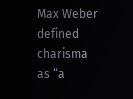Max Weber defined charisma as “a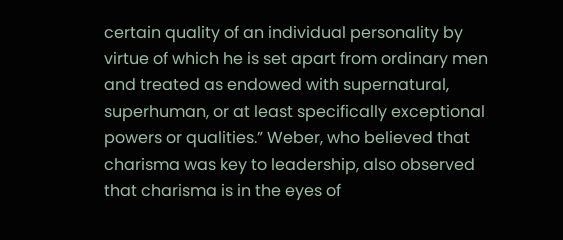certain quality of an individual personality by virtue of which he is set apart from ordinary men and treated as endowed with supernatural, superhuman, or at least specifically exceptional powers or qualities.” Weber, who believed that charisma was key to leadership, also observed that charisma is in the eyes of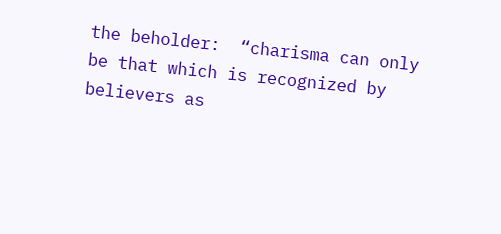the beholder:  “charisma can only be that which is recognized by believers as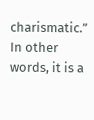charismatic.” In other words, it is a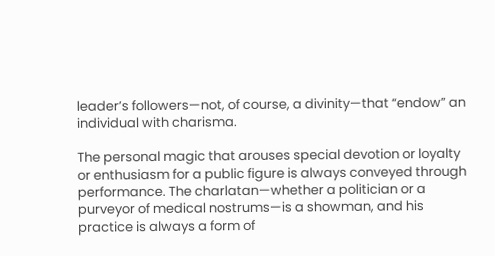leader’s followers—not, of course, a divinity—that “endow” an individual with charisma.

The personal magic that arouses special devotion or loyalty or enthusiasm for a public figure is always conveyed through performance. The charlatan—whether a politician or a purveyor of medical nostrums—is a showman, and his practice is always a form of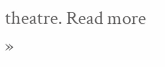theatre. Read more »